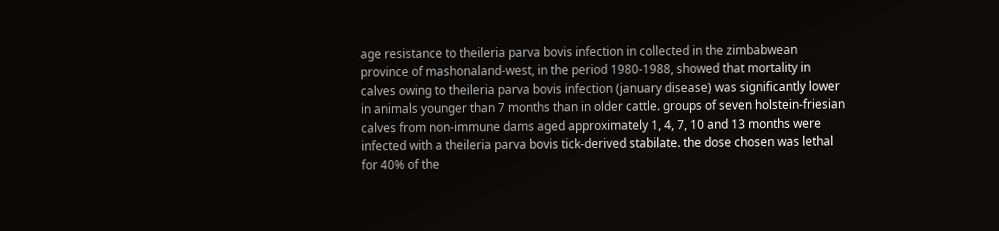age resistance to theileria parva bovis infection in collected in the zimbabwean province of mashonaland-west, in the period 1980-1988, showed that mortality in calves owing to theileria parva bovis infection (january disease) was significantly lower in animals younger than 7 months than in older cattle. groups of seven holstein-friesian calves from non-immune dams aged approximately 1, 4, 7, 10 and 13 months were infected with a theileria parva bovis tick-derived stabilate. the dose chosen was lethal for 40% of the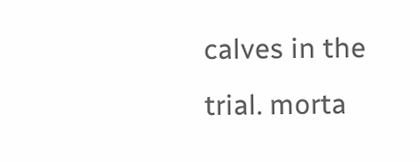calves in the trial. morta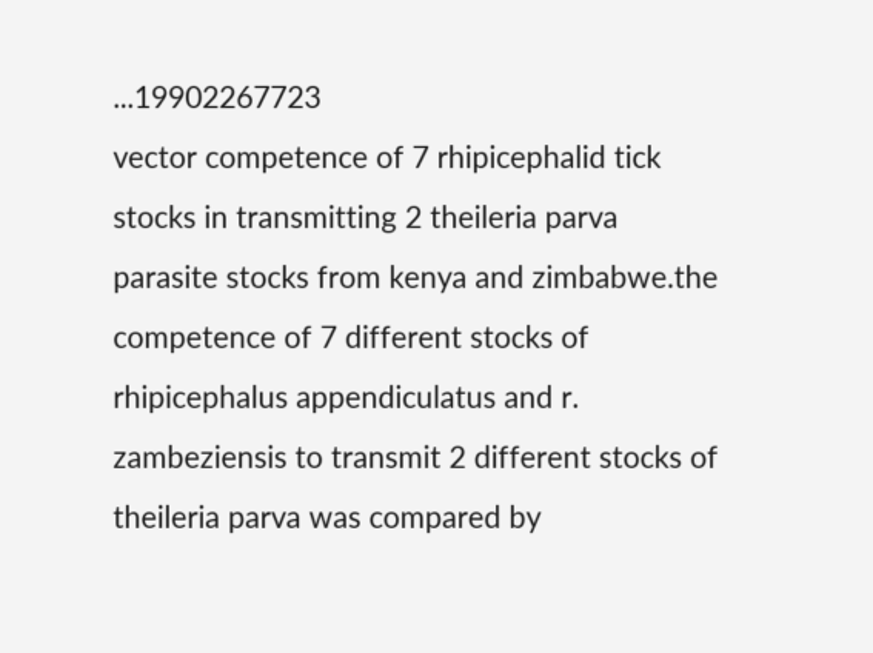...19902267723
vector competence of 7 rhipicephalid tick stocks in transmitting 2 theileria parva parasite stocks from kenya and zimbabwe.the competence of 7 different stocks of rhipicephalus appendiculatus and r. zambeziensis to transmit 2 different stocks of theileria parva was compared by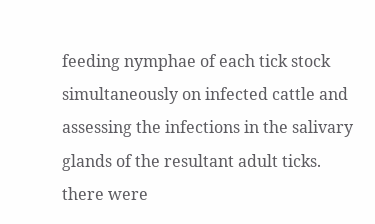feeding nymphae of each tick stock simultaneously on infected cattle and assessing the infections in the salivary glands of the resultant adult ticks. there were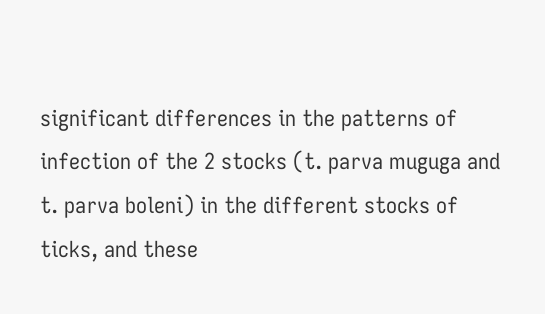significant differences in the patterns of infection of the 2 stocks (t. parva muguga and t. parva boleni) in the different stocks of ticks, and these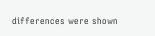differences were shown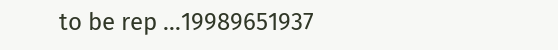to be rep ...19989651937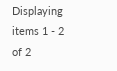Displaying items 1 - 2 of 2